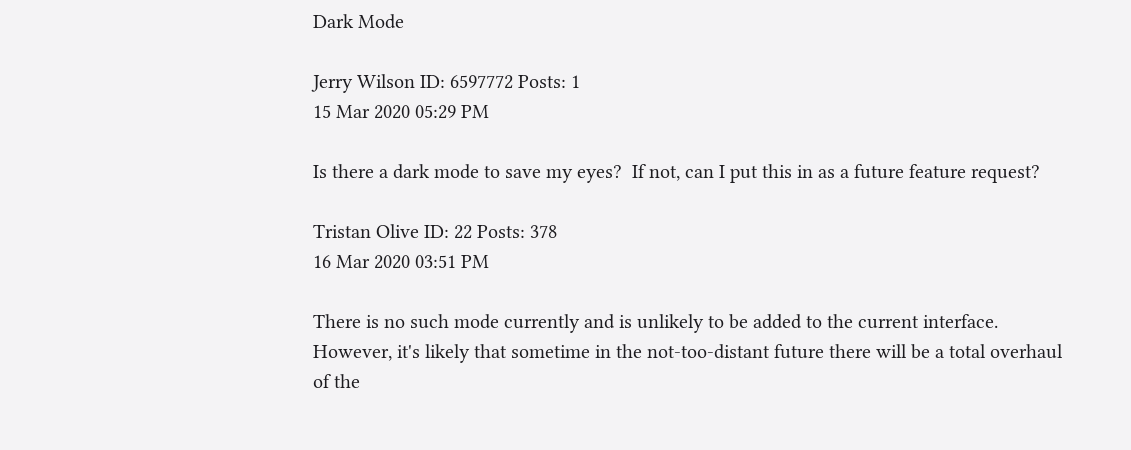Dark Mode

Jerry Wilson ID: 6597772 Posts: 1
15 Mar 2020 05:29 PM

Is there a dark mode to save my eyes?  If not, can I put this in as a future feature request?

Tristan Olive ID: 22 Posts: 378
16 Mar 2020 03:51 PM

There is no such mode currently and is unlikely to be added to the current interface. However, it's likely that sometime in the not-too-distant future there will be a total overhaul of the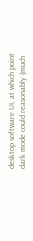desktop software UI, at which point dark mode could reasonably (much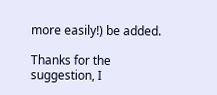more easily!) be added.

Thanks for the suggestion, I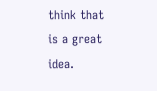think that is a great idea.